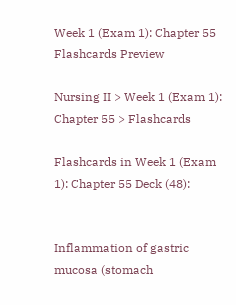Week 1 (Exam 1): Chapter 55 Flashcards Preview

Nursing II > Week 1 (Exam 1): Chapter 55 > Flashcards

Flashcards in Week 1 (Exam 1): Chapter 55 Deck (48):


Inflammation of gastric mucosa (stomach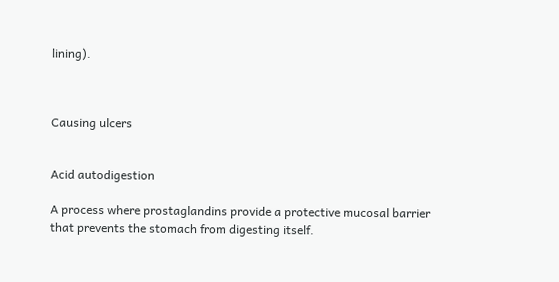lining).



Causing ulcers


Acid autodigestion

A process where prostaglandins provide a protective mucosal barrier that prevents the stomach from digesting itself.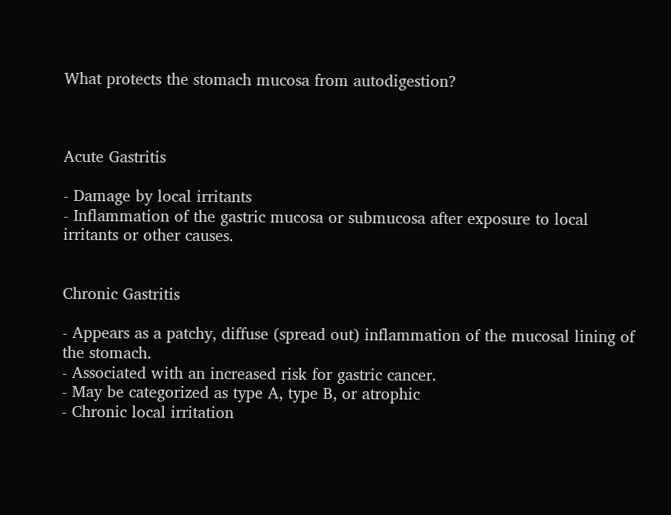What protects the stomach mucosa from autodigestion?



Acute Gastritis

- Damage by local irritants
- Inflammation of the gastric mucosa or submucosa after exposure to local irritants or other causes.


Chronic Gastritis

- Appears as a patchy, diffuse (spread out) inflammation of the mucosal lining of the stomach.
- Associated with an increased risk for gastric cancer.
- May be categorized as type A, type B, or atrophic
- Chronic local irritation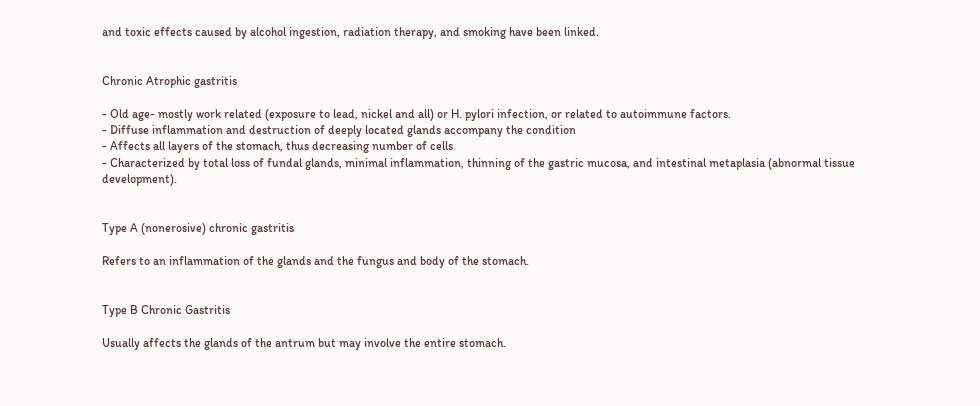and toxic effects caused by alcohol ingestion, radiation therapy, and smoking have been linked.


Chronic Atrophic gastritis

- Old age- mostly work related (exposure to lead, nickel and all) or H. pylori infection, or related to autoimmune factors.
- Diffuse inflammation and destruction of deeply located glands accompany the condition
- Affects all layers of the stomach, thus decreasing number of cells
- Characterized by total loss of fundal glands, minimal inflammation, thinning of the gastric mucosa, and intestinal metaplasia (abnormal tissue development).


Type A (nonerosive) chronic gastritis

Refers to an inflammation of the glands and the fungus and body of the stomach.


Type B Chronic Gastritis

Usually affects the glands of the antrum but may involve the entire stomach.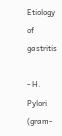Etiology of gastritis

- H. Pylori (gram-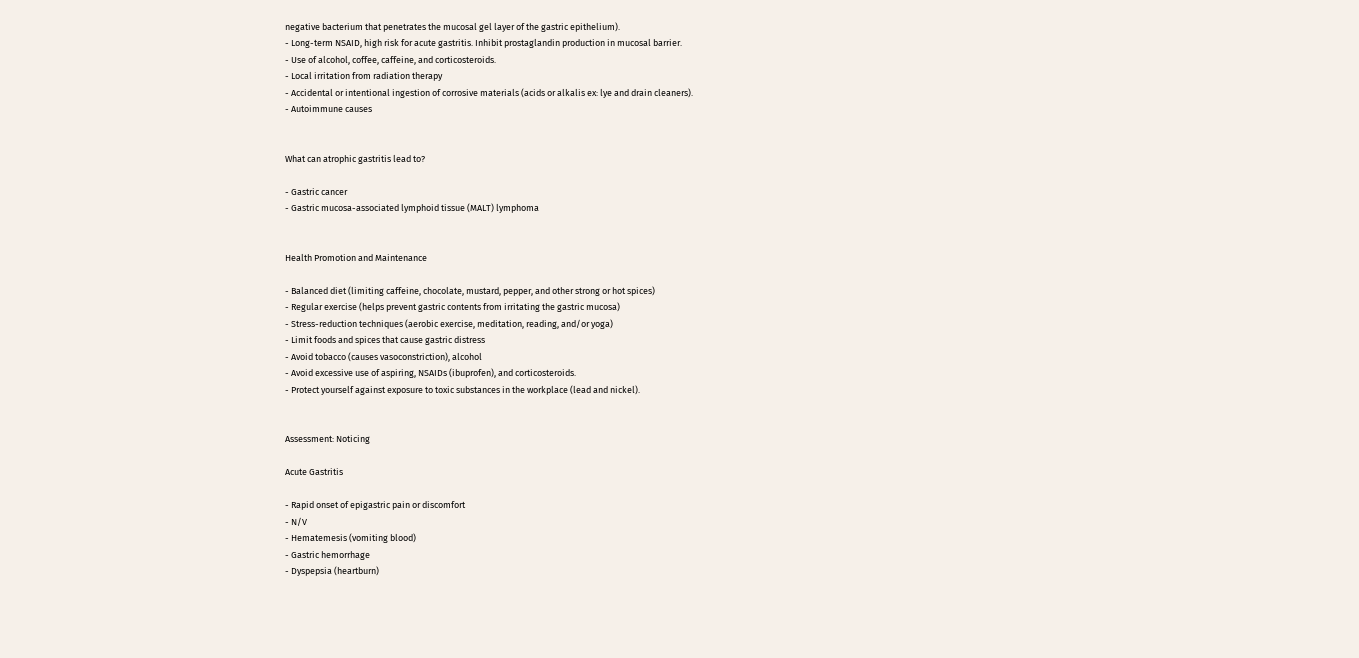negative bacterium that penetrates the mucosal gel layer of the gastric epithelium).
- Long-term NSAID, high risk for acute gastritis. Inhibit prostaglandin production in mucosal barrier.
- Use of alcohol, coffee, caffeine, and corticosteroids.
- Local irritation from radiation therapy
- Accidental or intentional ingestion of corrosive materials (acids or alkalis ex: lye and drain cleaners).
- Autoimmune causes


What can atrophic gastritis lead to?

- Gastric cancer
- Gastric mucosa-associated lymphoid tissue (MALT) lymphoma


Health Promotion and Maintenance

- Balanced diet (limiting caffeine, chocolate, mustard, pepper, and other strong or hot spices)
- Regular exercise (helps prevent gastric contents from irritating the gastric mucosa)
- Stress-reduction techniques (aerobic exercise, meditation, reading, and/or yoga)
- Limit foods and spices that cause gastric distress
- Avoid tobacco (causes vasoconstriction), alcohol
- Avoid excessive use of aspiring, NSAIDs (ibuprofen), and corticosteroids.
- Protect yourself against exposure to toxic substances in the workplace (lead and nickel).


Assessment: Noticing

Acute Gastritis

- Rapid onset of epigastric pain or discomfort
- N/V
- Hematemesis (vomiting blood)
- Gastric hemorrhage
- Dyspepsia (heartburn)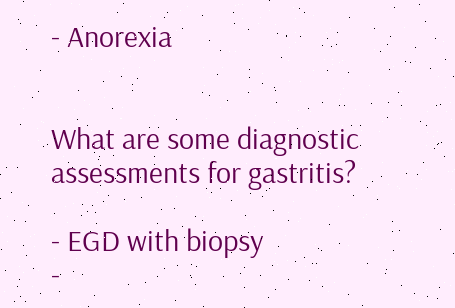- Anorexia


What are some diagnostic assessments for gastritis?

- EGD with biopsy
-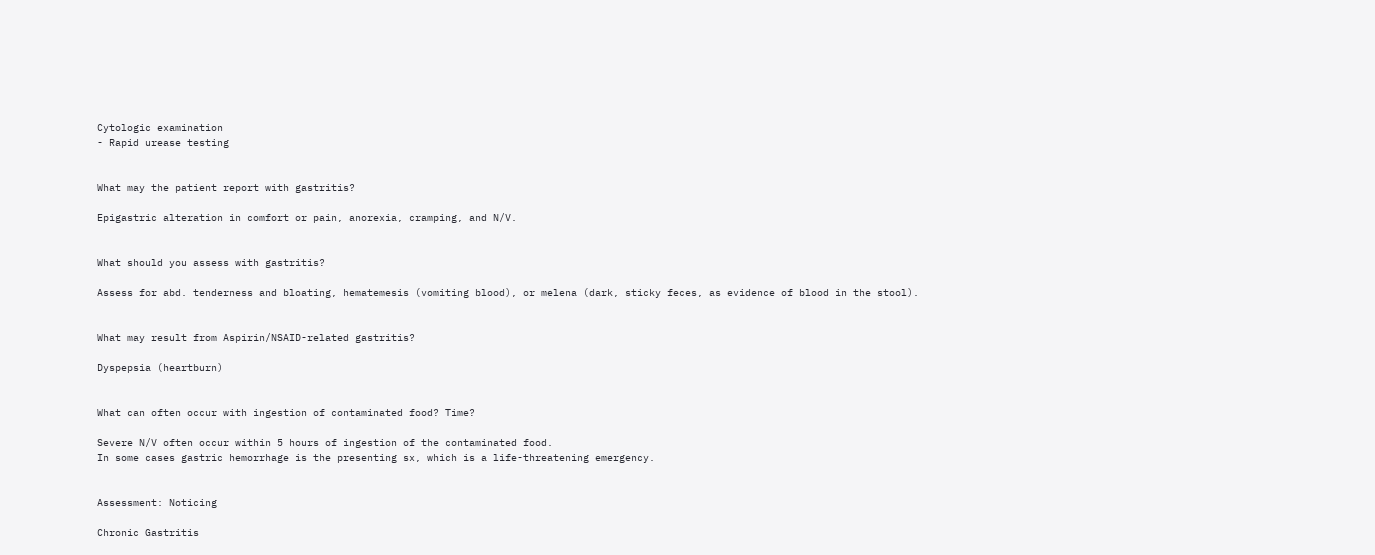Cytologic examination
- Rapid urease testing


What may the patient report with gastritis?

Epigastric alteration in comfort or pain, anorexia, cramping, and N/V.


What should you assess with gastritis?

Assess for abd. tenderness and bloating, hematemesis (vomiting blood), or melena (dark, sticky feces, as evidence of blood in the stool).


What may result from Aspirin/NSAID-related gastritis?

Dyspepsia (heartburn)


What can often occur with ingestion of contaminated food? Time?

Severe N/V often occur within 5 hours of ingestion of the contaminated food.
In some cases gastric hemorrhage is the presenting sx, which is a life-threatening emergency.


Assessment: Noticing

Chronic Gastritis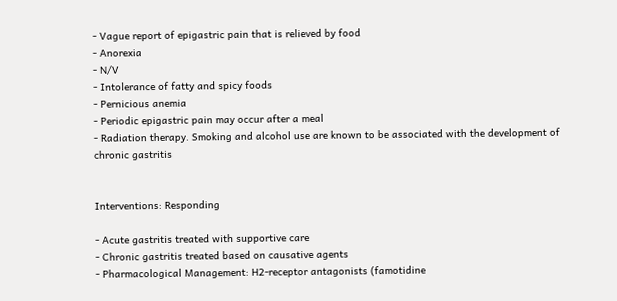- Vague report of epigastric pain that is relieved by food
- Anorexia
- N/V
- Intolerance of fatty and spicy foods
- Pernicious anemia
- Periodic epigastric pain may occur after a meal
- Radiation therapy. Smoking and alcohol use are known to be associated with the development of chronic gastritis


Interventions: Responding

- Acute gastritis treated with supportive care
- Chronic gastritis treated based on causative agents
- Pharmacological Management: H2-receptor antagonists (famotidine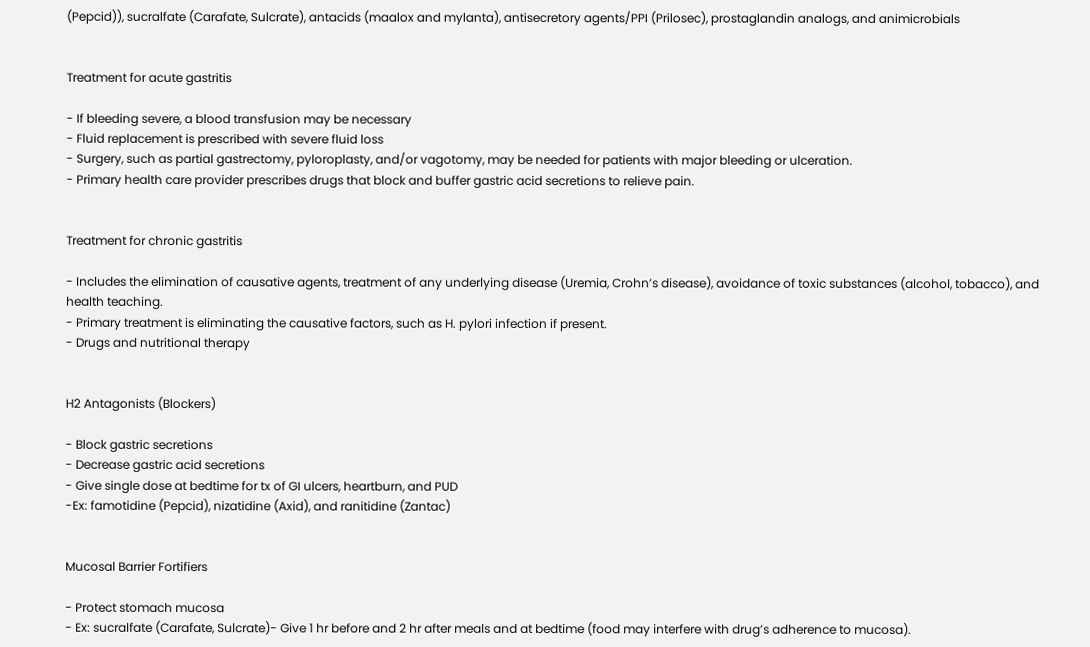(Pepcid)), sucralfate (Carafate, Sulcrate), antacids (maalox and mylanta), antisecretory agents/PPI (Prilosec), prostaglandin analogs, and animicrobials


Treatment for acute gastritis

- If bleeding severe, a blood transfusion may be necessary
- Fluid replacement is prescribed with severe fluid loss
- Surgery, such as partial gastrectomy, pyloroplasty, and/or vagotomy, may be needed for patients with major bleeding or ulceration.
- Primary health care provider prescribes drugs that block and buffer gastric acid secretions to relieve pain.


Treatment for chronic gastritis

- Includes the elimination of causative agents, treatment of any underlying disease (Uremia, Crohn’s disease), avoidance of toxic substances (alcohol, tobacco), and health teaching.
- Primary treatment is eliminating the causative factors, such as H. pylori infection if present.
- Drugs and nutritional therapy


H2 Antagonists (Blockers)

- Block gastric secretions
- Decrease gastric acid secretions
- Give single dose at bedtime for tx of GI ulcers, heartburn, and PUD
-Ex: famotidine (Pepcid), nizatidine (Axid), and ranitidine (Zantac)


Mucosal Barrier Fortifiers

- Protect stomach mucosa
- Ex: sucralfate (Carafate, Sulcrate)- Give 1 hr before and 2 hr after meals and at bedtime (food may interfere with drug’s adherence to mucosa).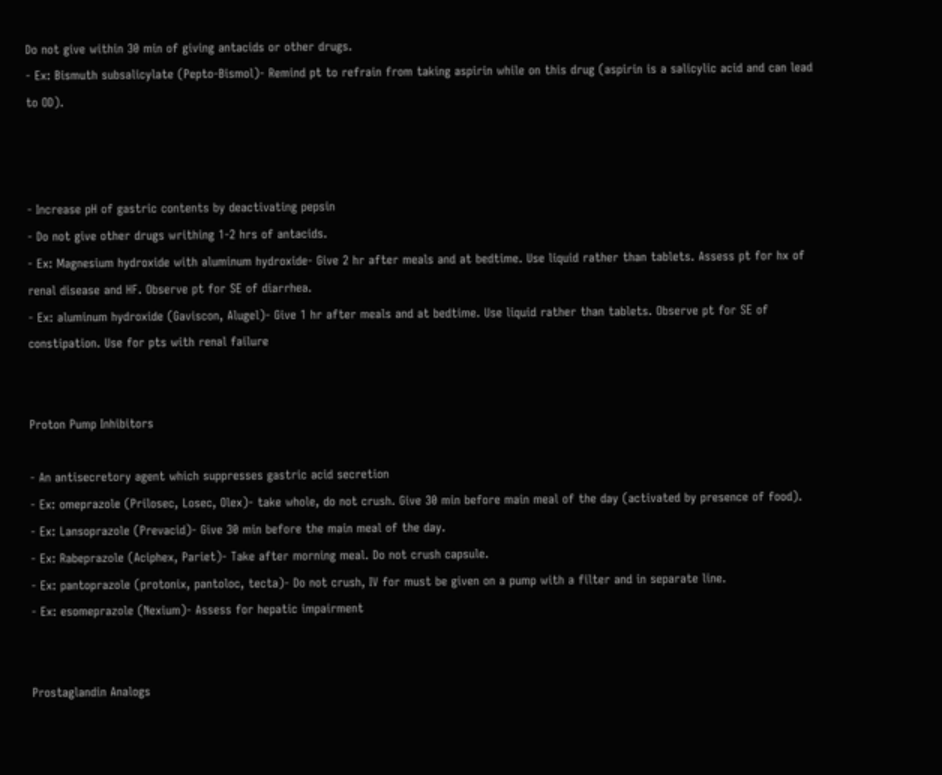Do not give within 30 min of giving antacids or other drugs.
- Ex: Bismuth subsalicylate (Pepto-Bismol)- Remind pt to refrain from taking aspirin while on this drug (aspirin is a salicylic acid and can lead to OD).



- Increase pH of gastric contents by deactivating pepsin
- Do not give other drugs writhing 1-2 hrs of antacids.
- Ex: Magnesium hydroxide with aluminum hydroxide- Give 2 hr after meals and at bedtime. Use liquid rather than tablets. Assess pt for hx of renal disease and HF. Observe pt for SE of diarrhea.
- Ex: aluminum hydroxide (Gaviscon, Alugel)- Give 1 hr after meals and at bedtime. Use liquid rather than tablets. Observe pt for SE of constipation. Use for pts with renal failure


Proton Pump Inhibitors

- An antisecretory agent which suppresses gastric acid secretion
- Ex: omeprazole (Prilosec, Losec, Olex)- take whole, do not crush. Give 30 min before main meal of the day (activated by presence of food).
- Ex: Lansoprazole (Prevacid)- Give 30 min before the main meal of the day.
- Ex: Rabeprazole (Aciphex, Pariet)- Take after morning meal. Do not crush capsule.
- Ex: pantoprazole (protonix, pantoloc, tecta)- Do not crush, IV for must be given on a pump with a filter and in separate line.
- Ex: esomeprazole (Nexium)- Assess for hepatic impairment


Prostaglandin Analogs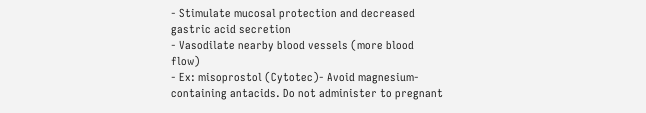- Stimulate mucosal protection and decreased gastric acid secretion
- Vasodilate nearby blood vessels (more blood flow)
- Ex: misoprostol (Cytotec)- Avoid magnesium-containing antacids. Do not administer to pregnant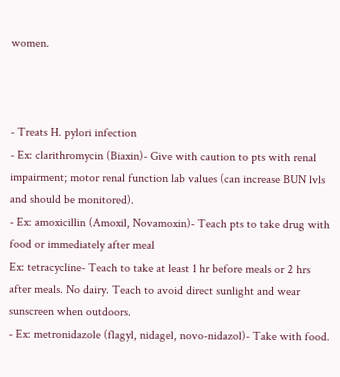women.



- Treats H. pylori infection
- Ex: clarithromycin (Biaxin)- Give with caution to pts with renal impairment; motor renal function lab values (can increase BUN lvls and should be monitored).
- Ex: amoxicillin (Amoxil, Novamoxin)- Teach pts to take drug with food or immediately after meal
Ex: tetracycline- Teach to take at least 1 hr before meals or 2 hrs after meals. No dairy. Teach to avoid direct sunlight and wear sunscreen when outdoors.
- Ex: metronidazole (flagyl, nidagel, novo-nidazol)- Take with food.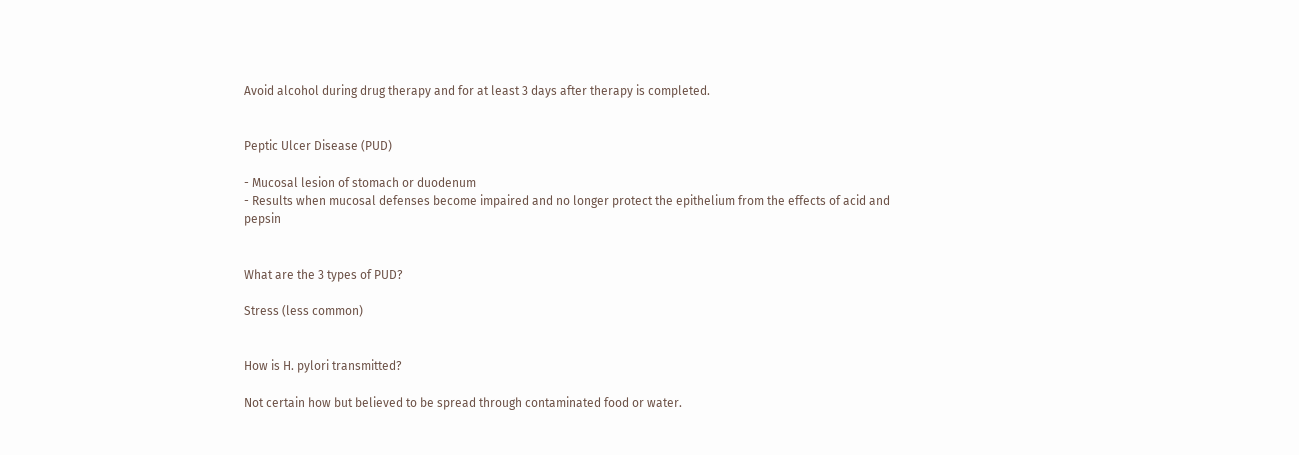Avoid alcohol during drug therapy and for at least 3 days after therapy is completed.


Peptic Ulcer Disease (PUD)

- Mucosal lesion of stomach or duodenum
- Results when mucosal defenses become impaired and no longer protect the epithelium from the effects of acid and pepsin


What are the 3 types of PUD?

Stress (less common)


How is H. pylori transmitted?

Not certain how but believed to be spread through contaminated food or water.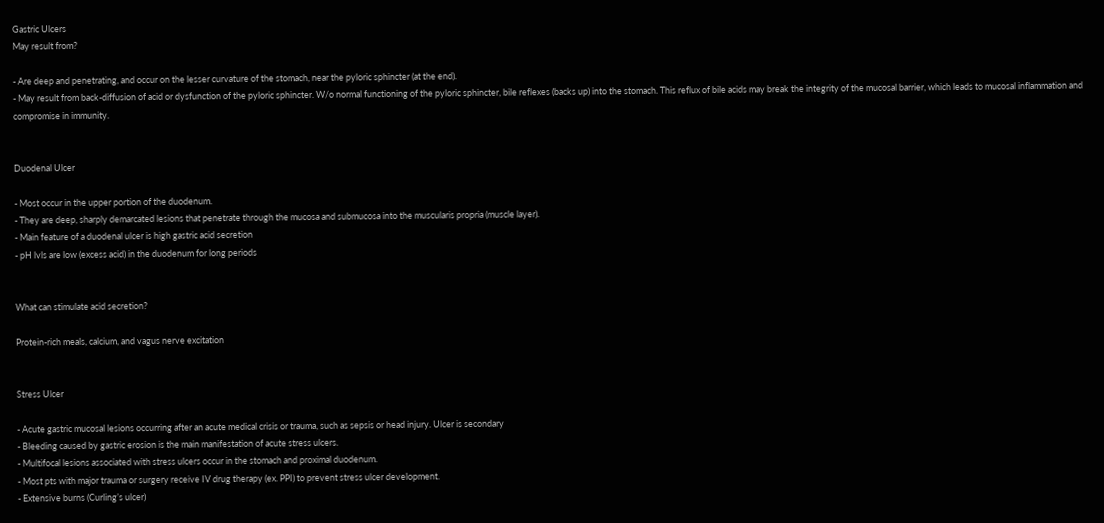Gastric Ulcers
May result from?

- Are deep and penetrating, and occur on the lesser curvature of the stomach, near the pyloric sphincter (at the end).
- May result from back-diffusion of acid or dysfunction of the pyloric sphincter. W/o normal functioning of the pyloric sphincter, bile reflexes (backs up) into the stomach. This reflux of bile acids may break the integrity of the mucosal barrier, which leads to mucosal inflammation and compromise in immunity.


Duodenal Ulcer

- Most occur in the upper portion of the duodenum.
- They are deep, sharply demarcated lesions that penetrate through the mucosa and submucosa into the muscularis propria (muscle layer).
- Main feature of a duodenal ulcer is high gastric acid secretion
- pH lvls are low (excess acid) in the duodenum for long periods


What can stimulate acid secretion?

Protein-rich meals, calcium, and vagus nerve excitation


Stress Ulcer

- Acute gastric mucosal lesions occurring after an acute medical crisis or trauma, such as sepsis or head injury. Ulcer is secondary
- Bleeding caused by gastric erosion is the main manifestation of acute stress ulcers.
- Multifocal lesions associated with stress ulcers occur in the stomach and proximal duodenum.
- Most pts with major trauma or surgery receive IV drug therapy (ex. PPI) to prevent stress ulcer development.
- Extensive burns (Curling’s ulcer)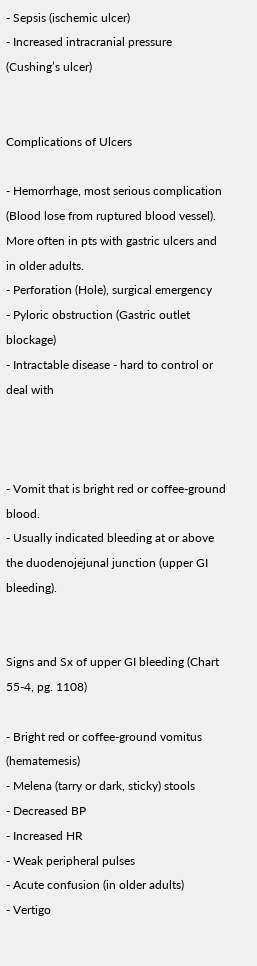- Sepsis (ischemic ulcer)
- Increased intracranial pressure (Cushing’s ulcer)


Complications of Ulcers

- Hemorrhage, most serious complication (Blood lose from ruptured blood vessel). More often in pts with gastric ulcers and in older adults.
- Perforation (Hole), surgical emergency
- Pyloric obstruction (Gastric outlet blockage)
- Intractable disease - hard to control or deal with



- Vomit that is bright red or coffee-ground blood.
- Usually indicated bleeding at or above the duodenojejunal junction (upper GI bleeding).


Signs and Sx of upper GI bleeding (Chart 55-4, pg. 1108)

- Bright red or coffee-ground vomitus (hematemesis)
- Melena (tarry or dark, sticky) stools
- Decreased BP
- Increased HR
- Weak peripheral pulses
- Acute confusion (in older adults)
- Vertigo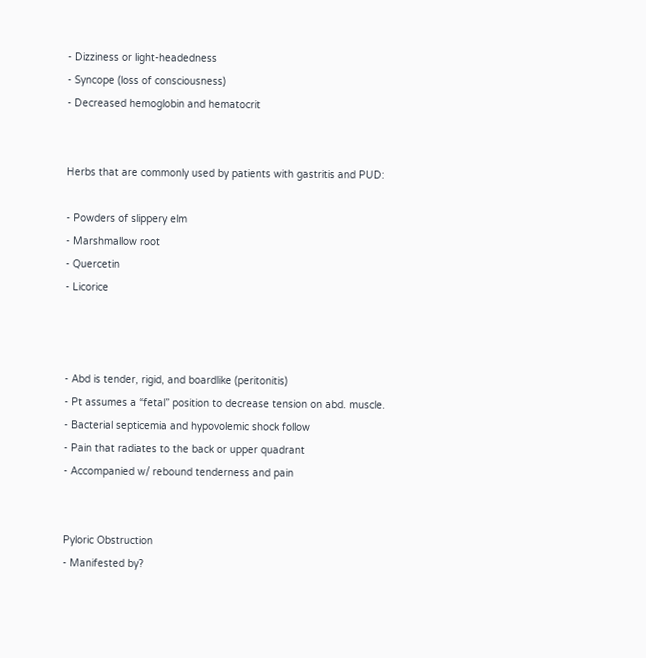- Dizziness or light-headedness
- Syncope (loss of consciousness)
- Decreased hemoglobin and hematocrit


Herbs that are commonly used by patients with gastritis and PUD:

- Powders of slippery elm
- Marshmallow root
- Quercetin
- Licorice



- Abd is tender, rigid, and boardlike (peritonitis)
- Pt assumes a “fetal” position to decrease tension on abd. muscle.
- Bacterial septicemia and hypovolemic shock follow
- Pain that radiates to the back or upper quadrant
- Accompanied w/ rebound tenderness and pain


Pyloric Obstruction
- Manifested by?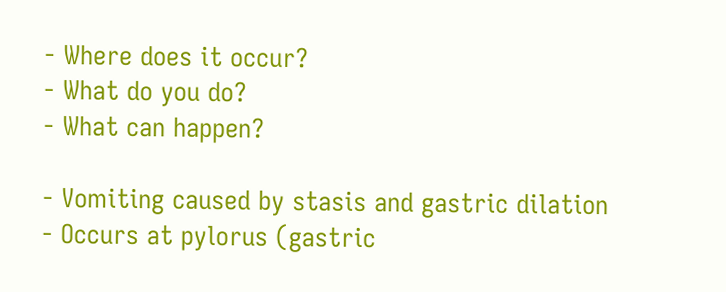- Where does it occur?
- What do you do?
- What can happen?

- Vomiting caused by stasis and gastric dilation
- Occurs at pylorus (gastric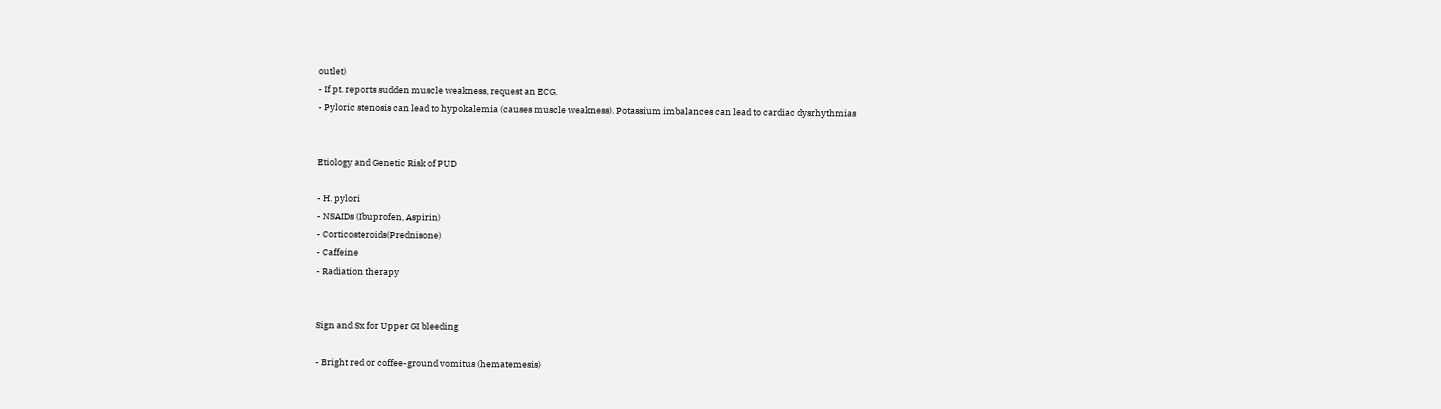outlet)
- If pt. reports sudden muscle weakness, request an ECG.
- Pyloric stenosis can lead to hypokalemia (causes muscle weakness). Potassium imbalances can lead to cardiac dysrhythmias


Etiology and Genetic Risk of PUD

- H. pylori
- NSAIDs (Ibuprofen, Aspirin)
- Corticosteroids(Prednisone)
- Caffeine
- Radiation therapy


Sign and Sx for Upper GI bleeding

- Bright red or coffee-ground vomitus (hematemesis)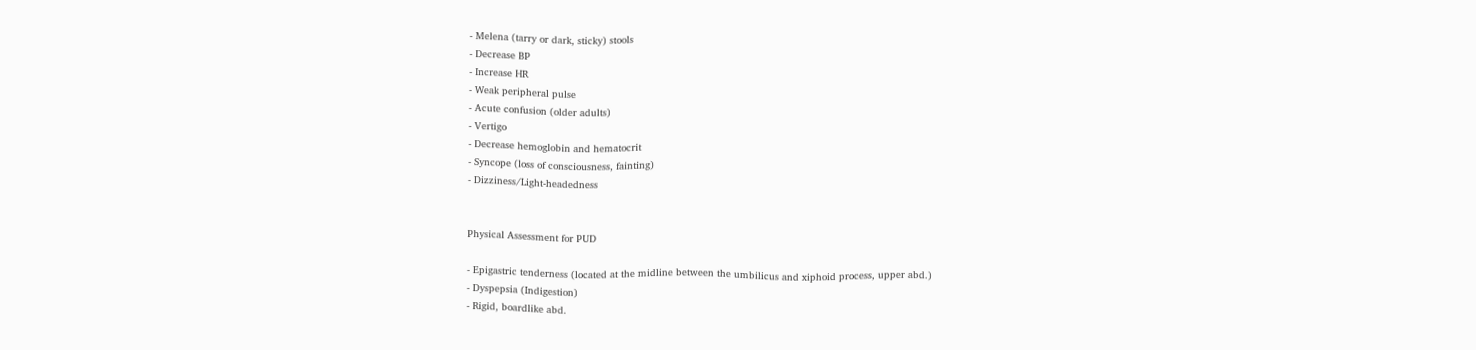- Melena (tarry or dark, sticky) stools
- Decrease BP
- Increase HR
- Weak peripheral pulse
- Acute confusion (older adults)
- Vertigo
- Decrease hemoglobin and hematocrit
- Syncope (loss of consciousness, fainting)
- Dizziness/Light-headedness


Physical Assessment for PUD

- Epigastric tenderness (located at the midline between the umbilicus and xiphoid process, upper abd.)
- Dyspepsia (Indigestion)
- Rigid, boardlike abd.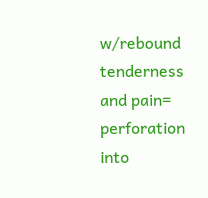w/rebound tenderness and pain= perforation into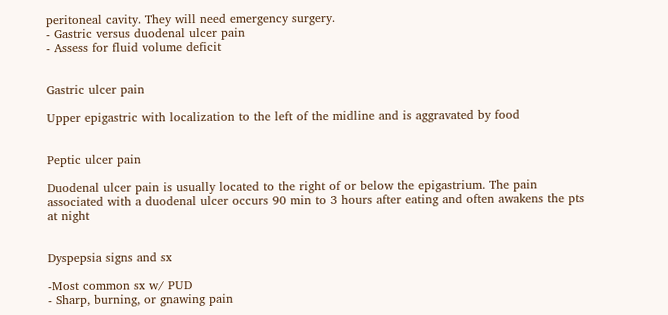peritoneal cavity. They will need emergency surgery.
- Gastric versus duodenal ulcer pain
- Assess for fluid volume deficit


Gastric ulcer pain

Upper epigastric with localization to the left of the midline and is aggravated by food


Peptic ulcer pain

Duodenal ulcer pain is usually located to the right of or below the epigastrium. The pain associated with a duodenal ulcer occurs 90 min to 3 hours after eating and often awakens the pts at night


Dyspepsia signs and sx

-Most common sx w/ PUD
- Sharp, burning, or gnawing pain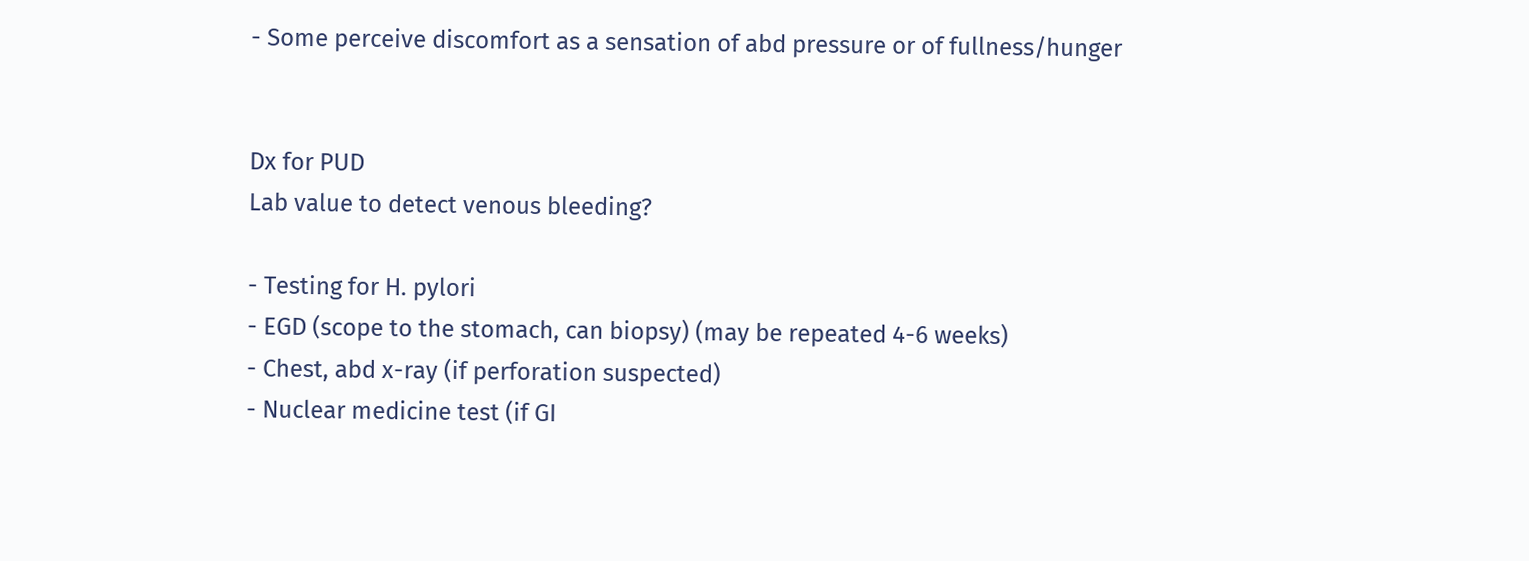- Some perceive discomfort as a sensation of abd pressure or of fullness/hunger


Dx for PUD
Lab value to detect venous bleeding?

- Testing for H. pylori
- EGD (scope to the stomach, can biopsy) (may be repeated 4-6 weeks)
- Chest, abd x-ray (if perforation suspected)
- Nuclear medicine test (if GI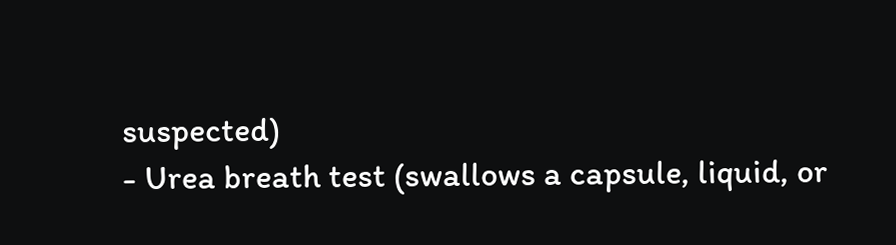suspected)
- Urea breath test (swallows a capsule, liquid, or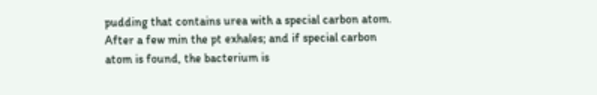pudding that contains urea with a special carbon atom. After a few min the pt exhales; and if special carbon atom is found, the bacterium is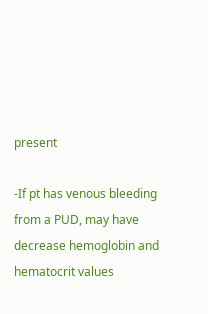present

-If pt has venous bleeding from a PUD, may have decrease hemoglobin and hematocrit values